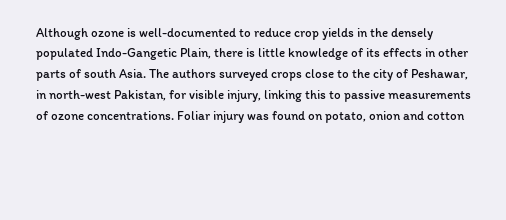Although ozone is well-documented to reduce crop yields in the densely populated Indo-Gangetic Plain, there is little knowledge of its effects in other parts of south Asia. The authors surveyed crops close to the city of Peshawar, in north-west Pakistan, for visible injury, linking this to passive measurements of ozone concentrations. Foliar injury was found on potato, onion and cotton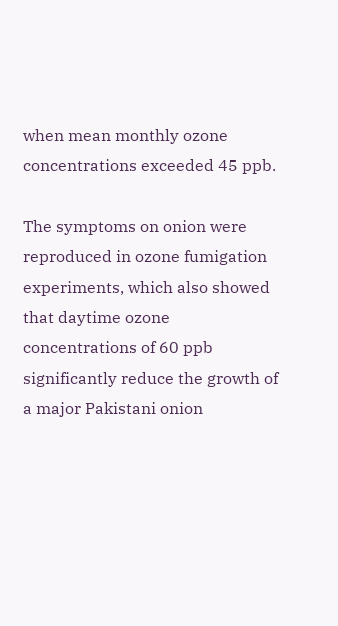when mean monthly ozone concentrations exceeded 45 ppb.

The symptoms on onion were reproduced in ozone fumigation experiments, which also showed that daytime ozone concentrations of 60 ppb significantly reduce the growth of a major Pakistani onion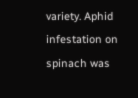variety. Aphid infestation on spinach was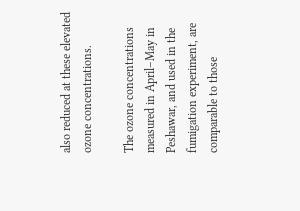also reduced at these elevated ozone concentrations.

The ozone concentrations measured in April–May in Peshawar, and used in the fumigation experiment, are comparable to those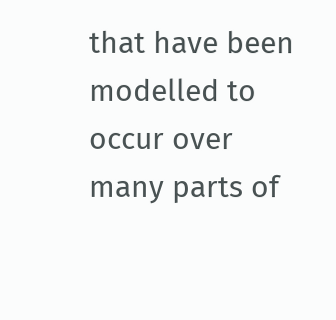that have been modelled to occur over many parts of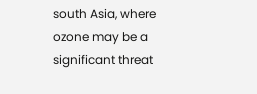south Asia, where ozone may be a significant threat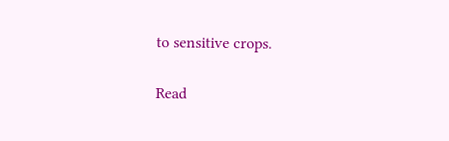to sensitive crops.

Read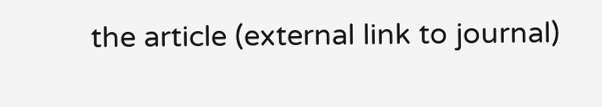the article (external link to journal)